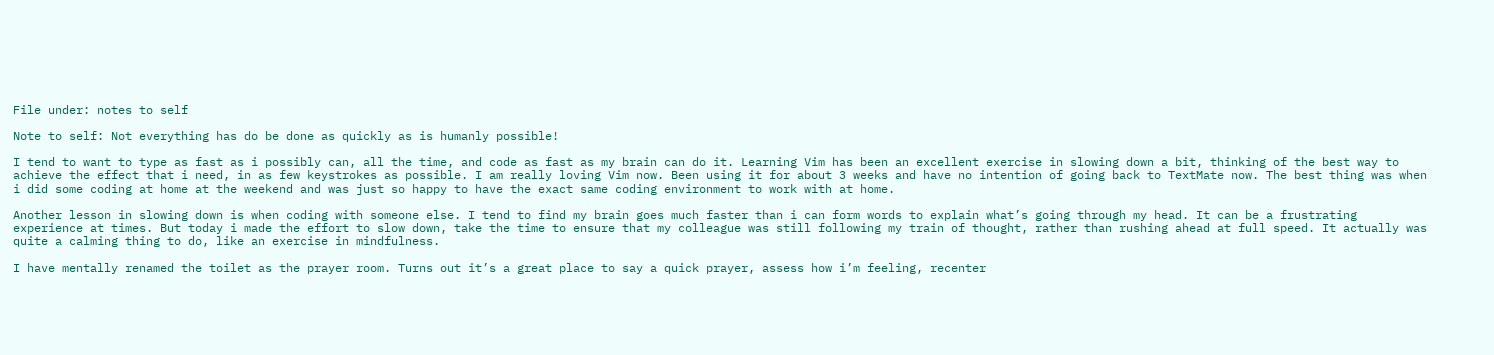File under: notes to self

Note to self: Not everything has do be done as quickly as is humanly possible!

I tend to want to type as fast as i possibly can, all the time, and code as fast as my brain can do it. Learning Vim has been an excellent exercise in slowing down a bit, thinking of the best way to achieve the effect that i need, in as few keystrokes as possible. I am really loving Vim now. Been using it for about 3 weeks and have no intention of going back to TextMate now. The best thing was when i did some coding at home at the weekend and was just so happy to have the exact same coding environment to work with at home.

Another lesson in slowing down is when coding with someone else. I tend to find my brain goes much faster than i can form words to explain what’s going through my head. It can be a frustrating experience at times. But today i made the effort to slow down, take the time to ensure that my colleague was still following my train of thought, rather than rushing ahead at full speed. It actually was quite a calming thing to do, like an exercise in mindfulness.

I have mentally renamed the toilet as the prayer room. Turns out it’s a great place to say a quick prayer, assess how i’m feeling, recenter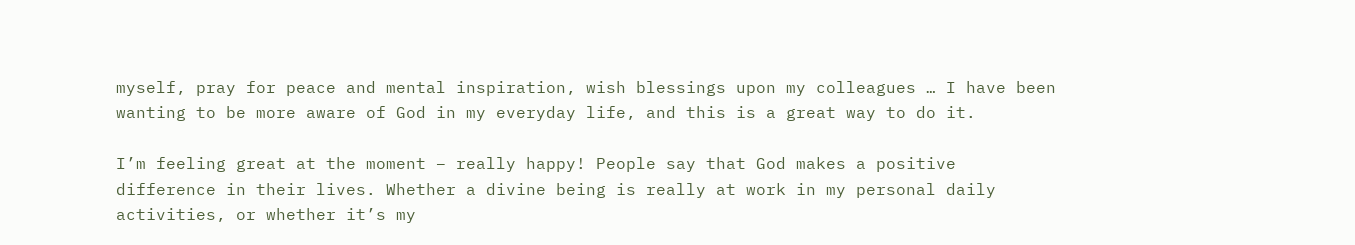myself, pray for peace and mental inspiration, wish blessings upon my colleagues … I have been wanting to be more aware of God in my everyday life, and this is a great way to do it.

I’m feeling great at the moment – really happy! People say that God makes a positive difference in their lives. Whether a divine being is really at work in my personal daily activities, or whether it’s my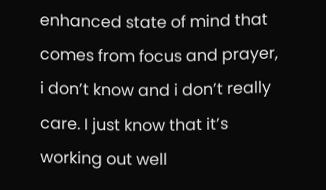enhanced state of mind that comes from focus and prayer, i don’t know and i don’t really care. I just know that it’s working out well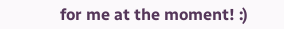for me at the moment! :)